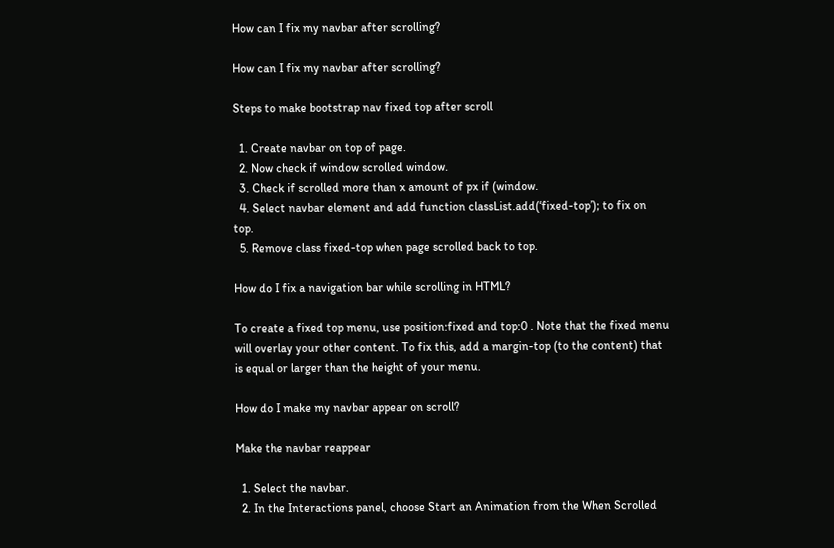How can I fix my navbar after scrolling?

How can I fix my navbar after scrolling?

Steps to make bootstrap nav fixed top after scroll

  1. Create navbar on top of page.
  2. Now check if window scrolled window.
  3. Check if scrolled more than x amount of px if (window.
  4. Select navbar element and add function classList.add(‘fixed-top’); to fix on top.
  5. Remove class fixed-top when page scrolled back to top.

How do I fix a navigation bar while scrolling in HTML?

To create a fixed top menu, use position:fixed and top:0 . Note that the fixed menu will overlay your other content. To fix this, add a margin-top (to the content) that is equal or larger than the height of your menu.

How do I make my navbar appear on scroll?

Make the navbar reappear

  1. Select the navbar.
  2. In the Interactions panel, choose Start an Animation from the When Scrolled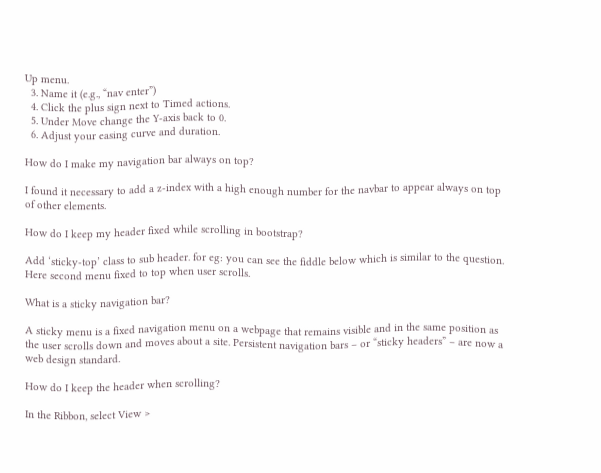Up menu.
  3. Name it (e.g., “nav enter”)
  4. Click the plus sign next to Timed actions.
  5. Under Move change the Y-axis back to 0.
  6. Adjust your easing curve and duration.

How do I make my navigation bar always on top?

I found it necessary to add a z-index with a high enough number for the navbar to appear always on top of other elements.

How do I keep my header fixed while scrolling in bootstrap?

Add ‘sticky-top’ class to sub header. for eg: you can see the fiddle below which is similar to the question. Here second menu fixed to top when user scrolls.

What is a sticky navigation bar?

A sticky menu is a fixed navigation menu on a webpage that remains visible and in the same position as the user scrolls down and moves about a site. Persistent navigation bars – or “sticky headers” – are now a web design standard.

How do I keep the header when scrolling?

In the Ribbon, select View >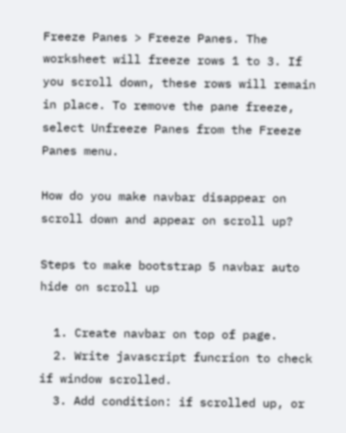Freeze Panes > Freeze Panes. The worksheet will freeze rows 1 to 3. If you scroll down, these rows will remain in place. To remove the pane freeze, select Unfreeze Panes from the Freeze Panes menu.

How do you make navbar disappear on scroll down and appear on scroll up?

Steps to make bootstrap 5 navbar auto hide on scroll up

  1. Create navbar on top of page.
  2. Write javascript funcrion to check if window scrolled.
  3. Add condition: if scrolled up, or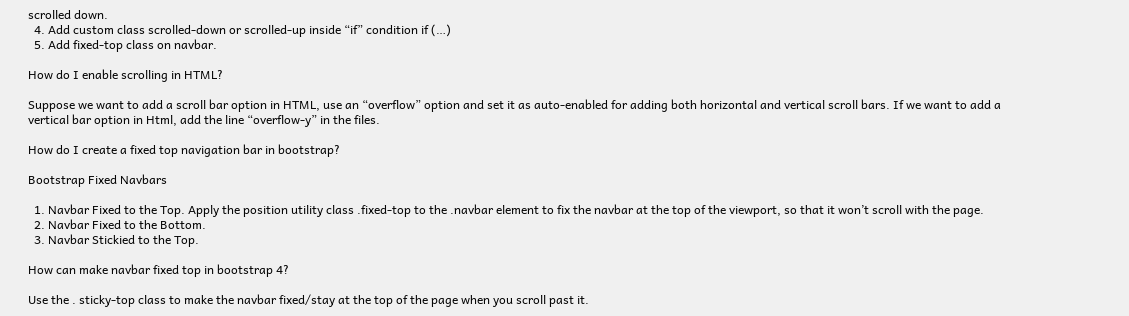scrolled down.
  4. Add custom class scrolled-down or scrolled-up inside “if” condition if (…)
  5. Add fixed-top class on navbar.

How do I enable scrolling in HTML?

Suppose we want to add a scroll bar option in HTML, use an “overflow” option and set it as auto-enabled for adding both horizontal and vertical scroll bars. If we want to add a vertical bar option in Html, add the line “overflow-y” in the files.

How do I create a fixed top navigation bar in bootstrap?

Bootstrap Fixed Navbars

  1. Navbar Fixed to the Top. Apply the position utility class .fixed-top to the .navbar element to fix the navbar at the top of the viewport, so that it won’t scroll with the page.
  2. Navbar Fixed to the Bottom.
  3. Navbar Stickied to the Top.

How can make navbar fixed top in bootstrap 4?

Use the . sticky-top class to make the navbar fixed/stay at the top of the page when you scroll past it.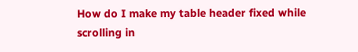How do I make my table header fixed while scrolling in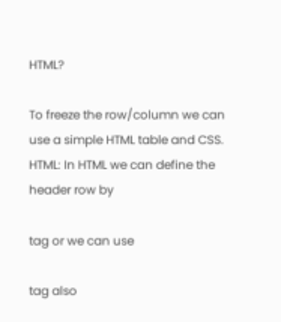HTML?

To freeze the row/column we can use a simple HTML table and CSS. HTML: In HTML we can define the header row by

tag or we can use

tag also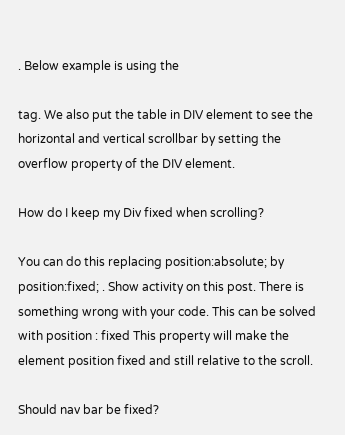. Below example is using the

tag. We also put the table in DIV element to see the horizontal and vertical scrollbar by setting the overflow property of the DIV element.

How do I keep my Div fixed when scrolling?

You can do this replacing position:absolute; by position:fixed; . Show activity on this post. There is something wrong with your code. This can be solved with position : fixed This property will make the element position fixed and still relative to the scroll.

Should nav bar be fixed?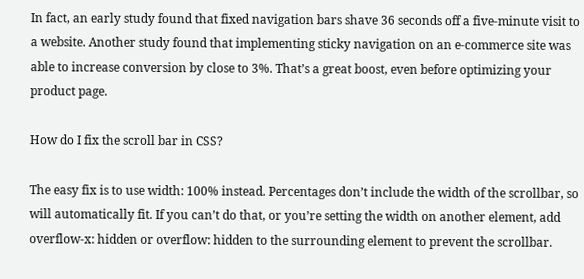In fact, an early study found that fixed navigation bars shave 36 seconds off a five-minute visit to a website. Another study found that implementing sticky navigation on an e-commerce site was able to increase conversion by close to 3%. That’s a great boost, even before optimizing your product page.

How do I fix the scroll bar in CSS?

The easy fix is to use width: 100% instead. Percentages don’t include the width of the scrollbar, so will automatically fit. If you can’t do that, or you’re setting the width on another element, add overflow-x: hidden or overflow: hidden to the surrounding element to prevent the scrollbar.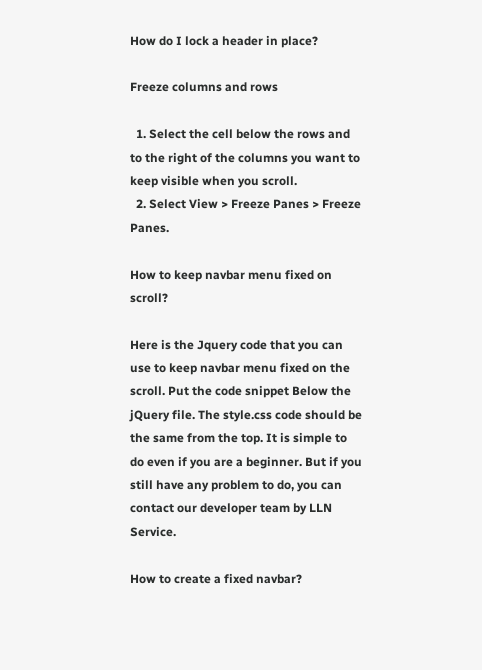How do I lock a header in place?

Freeze columns and rows

  1. Select the cell below the rows and to the right of the columns you want to keep visible when you scroll.
  2. Select View > Freeze Panes > Freeze Panes.

How to keep navbar menu fixed on scroll?

Here is the Jquery code that you can use to keep navbar menu fixed on the scroll. Put the code snippet Below the jQuery file. The style.css code should be the same from the top. It is simple to do even if you are a beginner. But if you still have any problem to do, you can contact our developer team by LLN Service.

How to create a fixed navbar?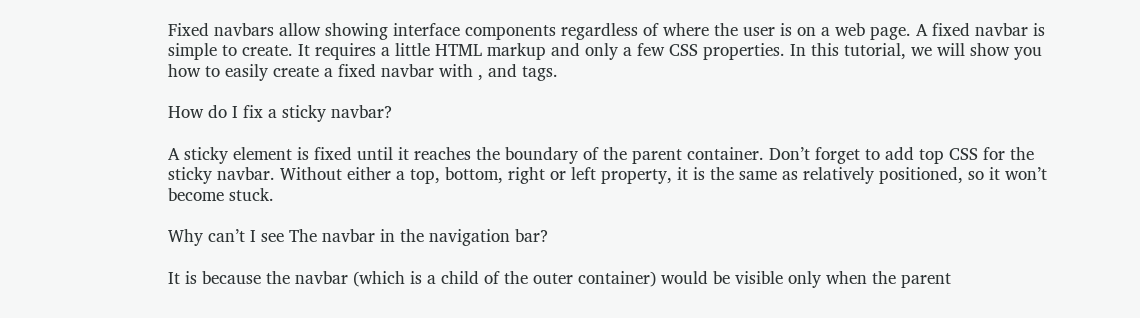Fixed navbars allow showing interface components regardless of where the user is on a web page. A fixed navbar is simple to create. It requires a little HTML markup and only a few CSS properties. In this tutorial, we will show you how to easily create a fixed navbar with , and tags.

How do I fix a sticky navbar?

A sticky element is fixed until it reaches the boundary of the parent container. Don’t forget to add top CSS for the sticky navbar. Without either a top, bottom, right or left property, it is the same as relatively positioned, so it won’t become stuck.

Why can’t I see The navbar in the navigation bar?

It is because the navbar (which is a child of the outer container) would be visible only when the parent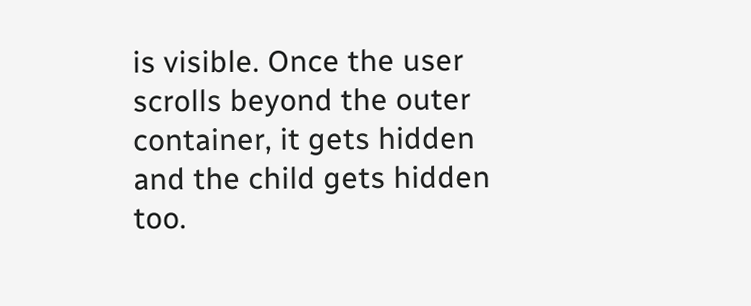is visible. Once the user scrolls beyond the outer container, it gets hidden and the child gets hidden too.